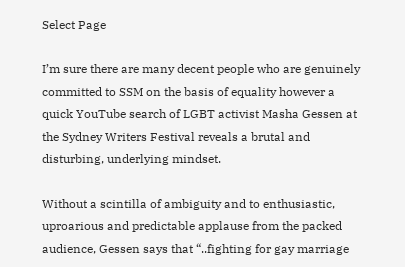Select Page

I’m sure there are many decent people who are genuinely committed to SSM on the basis of equality however a quick YouTube search of LGBT activist Masha Gessen at the Sydney Writers Festival reveals a brutal and disturbing, underlying mindset.

Without a scintilla of ambiguity and to enthusiastic, uproarious and predictable applause from the packed audience, Gessen says that “..fighting for gay marriage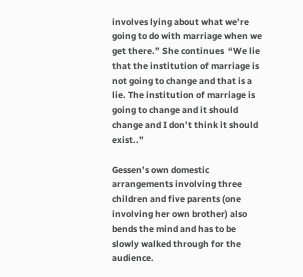involves lying about what we’re going to do with marriage when we get there.” She continues  “We lie that the institution of marriage is not going to change and that is a lie. The institution of marriage is going to change and it should change and I don’t think it should exist..”

Gessen’s own domestic arrangements involving three children and five parents (one involving her own brother) also bends the mind and has to be slowly walked through for the audience.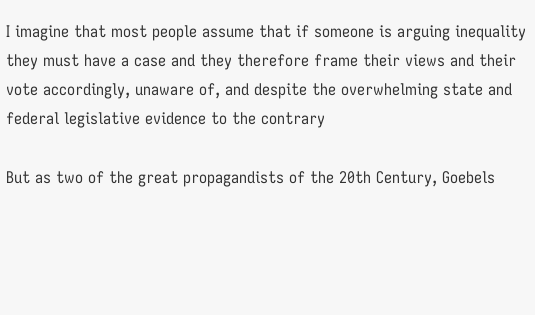I imagine that most people assume that if someone is arguing inequality they must have a case and they therefore frame their views and their vote accordingly, unaware of, and despite the overwhelming state and federal legislative evidence to the contrary

But as two of the great propagandists of the 20th Century, Goebels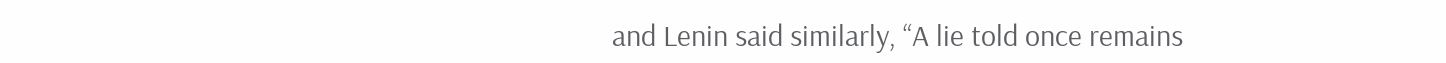and Lenin said similarly, “A lie told once remains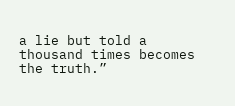a lie but told a thousand times becomes the truth.”